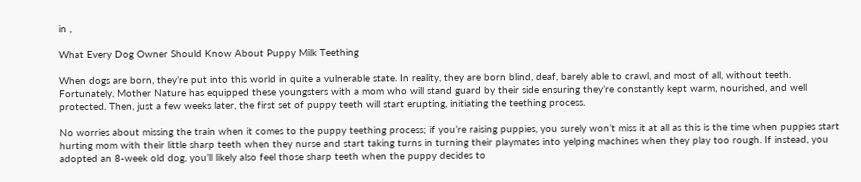in ,

What Every Dog Owner Should Know About Puppy Milk Teething

When dogs are born, they’re put into this world in quite a vulnerable state. In reality, they are born blind, deaf, barely able to crawl, and most of all, without teeth. Fortunately, Mother Nature has equipped these youngsters with a mom who will stand guard by their side ensuring they’re constantly kept warm, nourished, and well protected. Then, just a few weeks later, the first set of puppy teeth will start erupting, initiating the teething process.

No worries about missing the train when it comes to the puppy teething process; if you’re raising puppies, you surely won’t miss it at all as this is the time when puppies start hurting mom with their little sharp teeth when they nurse and start taking turns in turning their playmates into yelping machines when they play too rough. If instead, you adopted an 8-week old dog, you’ll likely also feel those sharp teeth when the puppy decides to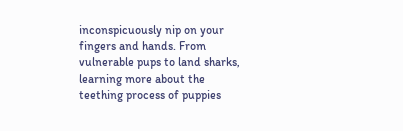inconspicuously nip on your fingers and hands. From vulnerable pups to land sharks, learning more about the teething process of puppies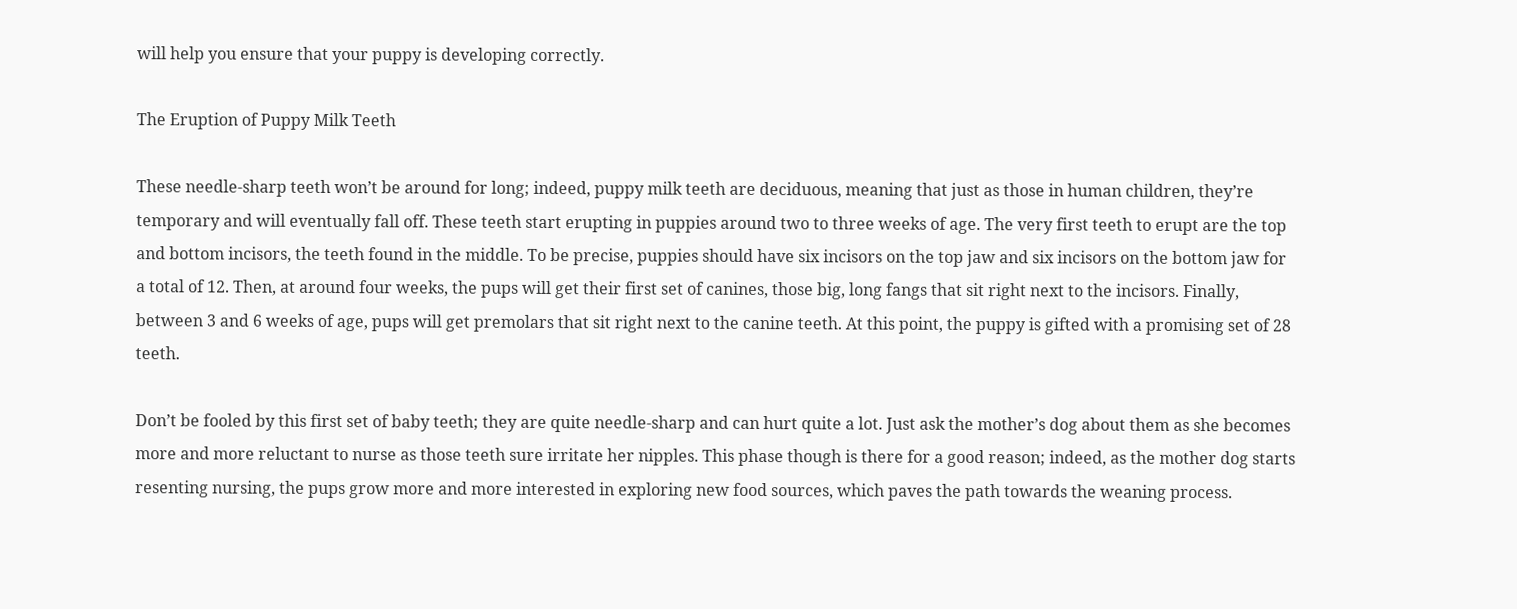will help you ensure that your puppy is developing correctly.

The Eruption of Puppy Milk Teeth

These needle-sharp teeth won’t be around for long; indeed, puppy milk teeth are deciduous, meaning that just as those in human children, they’re temporary and will eventually fall off. These teeth start erupting in puppies around two to three weeks of age. The very first teeth to erupt are the top and bottom incisors, the teeth found in the middle. To be precise, puppies should have six incisors on the top jaw and six incisors on the bottom jaw for a total of 12. Then, at around four weeks, the pups will get their first set of canines, those big, long fangs that sit right next to the incisors. Finally, between 3 and 6 weeks of age, pups will get premolars that sit right next to the canine teeth. At this point, the puppy is gifted with a promising set of 28 teeth.

Don’t be fooled by this first set of baby teeth; they are quite needle-sharp and can hurt quite a lot. Just ask the mother’s dog about them as she becomes more and more reluctant to nurse as those teeth sure irritate her nipples. This phase though is there for a good reason; indeed, as the mother dog starts resenting nursing, the pups grow more and more interested in exploring new food sources, which paves the path towards the weaning process.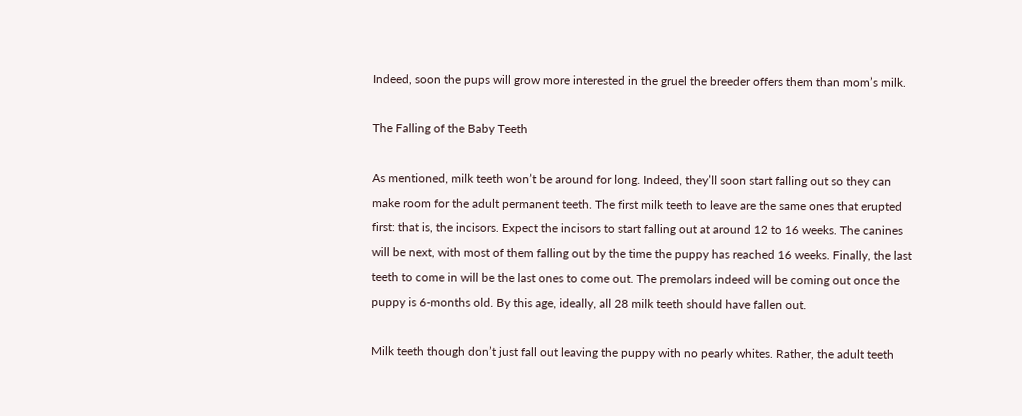Indeed, soon the pups will grow more interested in the gruel the breeder offers them than mom’s milk.

The Falling of the Baby Teeth

As mentioned, milk teeth won’t be around for long. Indeed, they’ll soon start falling out so they can make room for the adult permanent teeth. The first milk teeth to leave are the same ones that erupted first: that is, the incisors. Expect the incisors to start falling out at around 12 to 16 weeks. The canines will be next, with most of them falling out by the time the puppy has reached 16 weeks. Finally, the last teeth to come in will be the last ones to come out. The premolars indeed will be coming out once the puppy is 6-months old. By this age, ideally, all 28 milk teeth should have fallen out.

Milk teeth though don’t just fall out leaving the puppy with no pearly whites. Rather, the adult teeth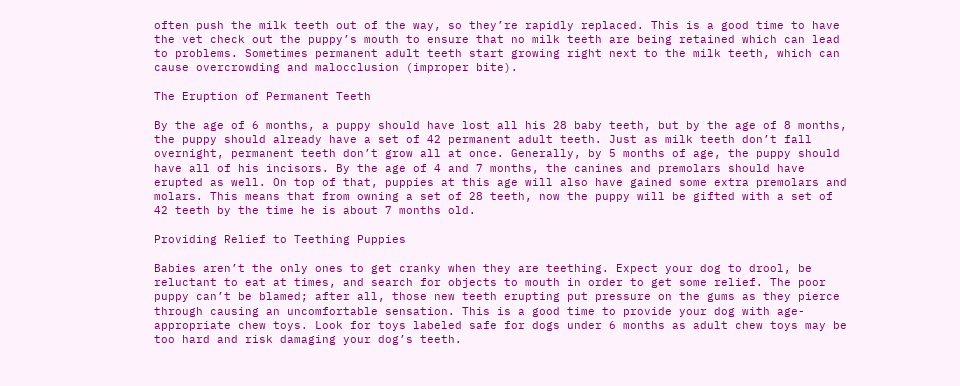often push the milk teeth out of the way, so they’re rapidly replaced. This is a good time to have the vet check out the puppy’s mouth to ensure that no milk teeth are being retained which can lead to problems. Sometimes permanent adult teeth start growing right next to the milk teeth, which can cause overcrowding and malocclusion (improper bite).

The Eruption of Permanent Teeth

By the age of 6 months, a puppy should have lost all his 28 baby teeth, but by the age of 8 months, the puppy should already have a set of 42 permanent adult teeth. Just as milk teeth don’t fall overnight, permanent teeth don’t grow all at once. Generally, by 5 months of age, the puppy should have all of his incisors. By the age of 4 and 7 months, the canines and premolars should have erupted as well. On top of that, puppies at this age will also have gained some extra premolars and molars. This means that from owning a set of 28 teeth, now the puppy will be gifted with a set of 42 teeth by the time he is about 7 months old.

Providing Relief to Teething Puppies

Babies aren’t the only ones to get cranky when they are teething. Expect your dog to drool, be reluctant to eat at times, and search for objects to mouth in order to get some relief. The poor puppy can’t be blamed; after all, those new teeth erupting put pressure on the gums as they pierce through causing an uncomfortable sensation. This is a good time to provide your dog with age-appropriate chew toys. Look for toys labeled safe for dogs under 6 months as adult chew toys may be too hard and risk damaging your dog’s teeth.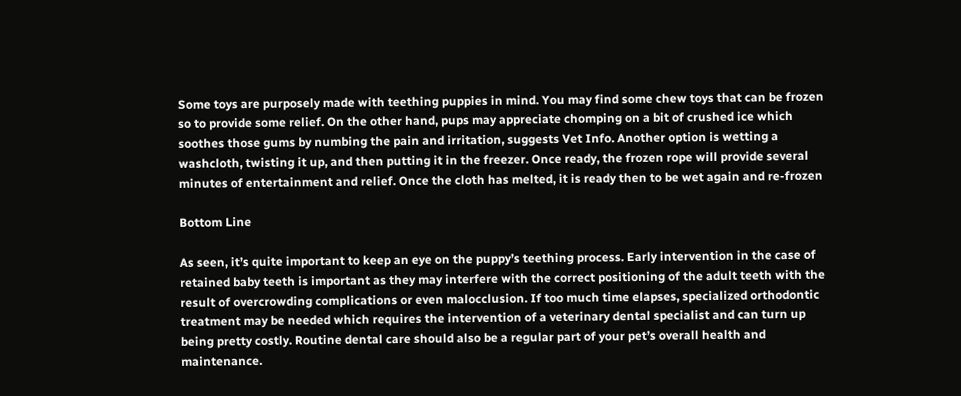Some toys are purposely made with teething puppies in mind. You may find some chew toys that can be frozen so to provide some relief. On the other hand, pups may appreciate chomping on a bit of crushed ice which soothes those gums by numbing the pain and irritation, suggests Vet Info. Another option is wetting a washcloth, twisting it up, and then putting it in the freezer. Once ready, the frozen rope will provide several minutes of entertainment and relief. Once the cloth has melted, it is ready then to be wet again and re-frozen

Bottom Line

As seen, it’s quite important to keep an eye on the puppy’s teething process. Early intervention in the case of retained baby teeth is important as they may interfere with the correct positioning of the adult teeth with the result of overcrowding complications or even malocclusion. If too much time elapses, specialized orthodontic treatment may be needed which requires the intervention of a veterinary dental specialist and can turn up being pretty costly. Routine dental care should also be a regular part of your pet’s overall health and maintenance.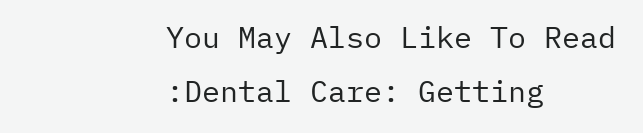You May Also Like To Read :Dental Care: Getting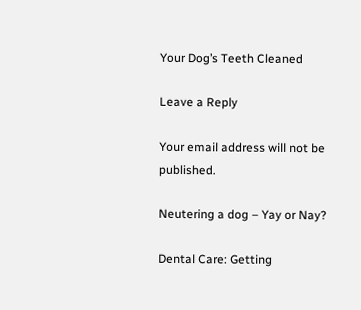Your Dog’s Teeth Cleaned

Leave a Reply

Your email address will not be published.

Neutering a dog – Yay or Nay?

Dental Care: Getting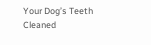Your Dog’s Teeth Cleaned